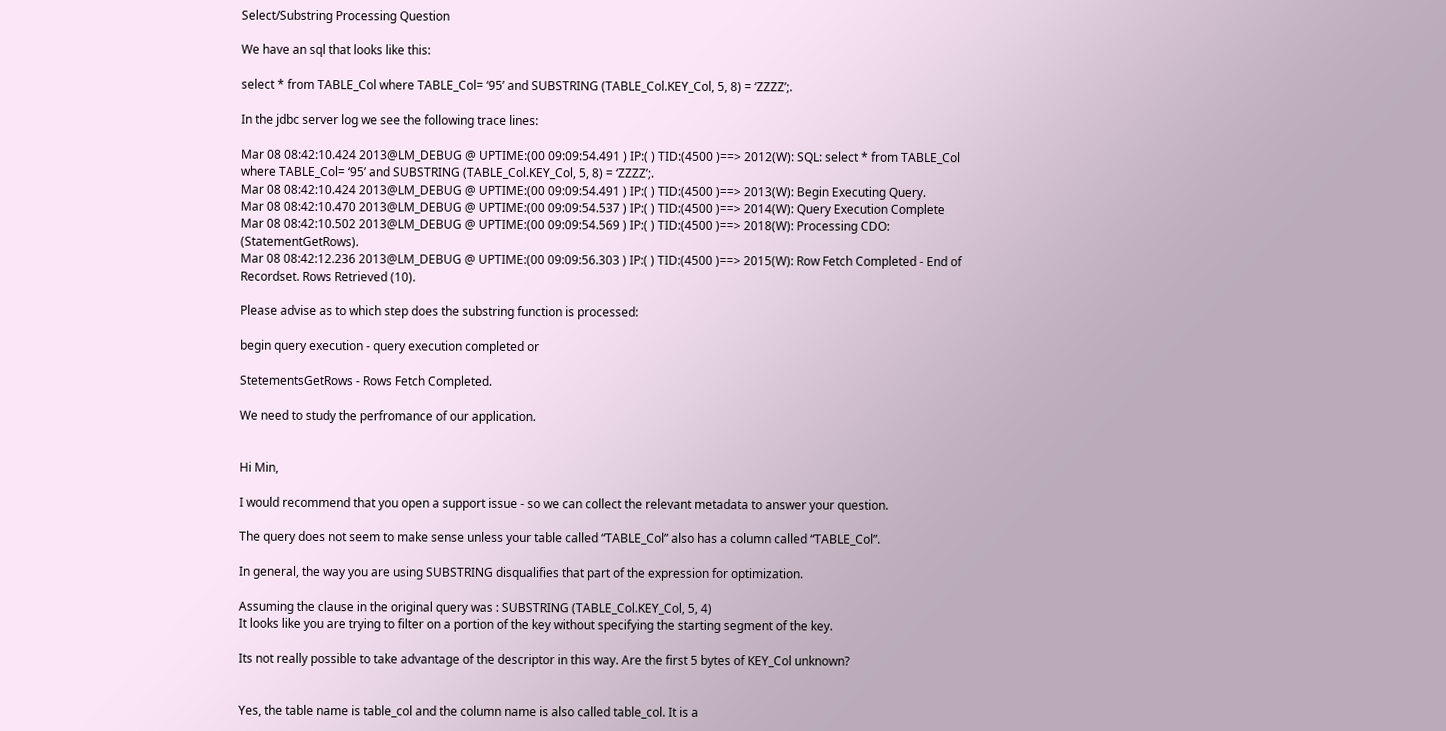Select/Substring Processing Question

We have an sql that looks like this:

select * from TABLE_Col where TABLE_Col= ‘95’ and SUBSTRING (TABLE_Col.KEY_Col, 5, 8) = ‘ZZZZ’;.

In the jdbc server log we see the following trace lines:

Mar 08 08:42:10.424 2013@LM_DEBUG @ UPTIME:(00 09:09:54.491 ) IP:( ) TID:(4500 )==> 2012(W): SQL: select * from TABLE_Col where TABLE_Col= ‘95’ and SUBSTRING (TABLE_Col.KEY_Col, 5, 8) = ‘ZZZZ’;.
Mar 08 08:42:10.424 2013@LM_DEBUG @ UPTIME:(00 09:09:54.491 ) IP:( ) TID:(4500 )==> 2013(W): Begin Executing Query.
Mar 08 08:42:10.470 2013@LM_DEBUG @ UPTIME:(00 09:09:54.537 ) IP:( ) TID:(4500 )==> 2014(W): Query Execution Complete
Mar 08 08:42:10.502 2013@LM_DEBUG @ UPTIME:(00 09:09:54.569 ) IP:( ) TID:(4500 )==> 2018(W): Processing CDO: (StatementGetRows).
Mar 08 08:42:12.236 2013@LM_DEBUG @ UPTIME:(00 09:09:56.303 ) IP:( ) TID:(4500 )==> 2015(W): Row Fetch Completed - End of Recordset. Rows Retrieved (10).

Please advise as to which step does the substring function is processed:

begin query execution - query execution completed or

StetementsGetRows - Rows Fetch Completed.

We need to study the perfromance of our application.


Hi Min,

I would recommend that you open a support issue - so we can collect the relevant metadata to answer your question.

The query does not seem to make sense unless your table called “TABLE_Col” also has a column called “TABLE_Col”.

In general, the way you are using SUBSTRING disqualifies that part of the expression for optimization.

Assuming the clause in the original query was : SUBSTRING (TABLE_Col.KEY_Col, 5, 4)
It looks like you are trying to filter on a portion of the key without specifying the starting segment of the key.

Its not really possible to take advantage of the descriptor in this way. Are the first 5 bytes of KEY_Col unknown?


Yes, the table name is table_col and the column name is also called table_col. It is a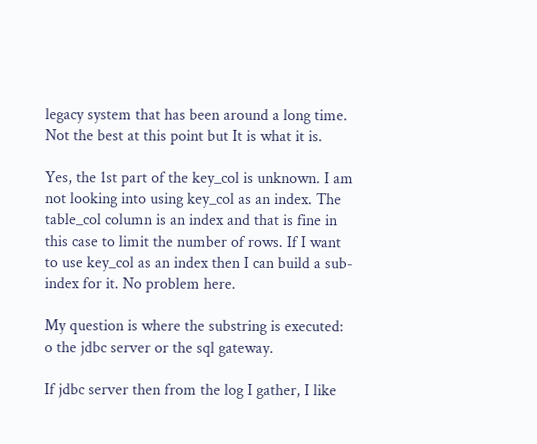legacy system that has been around a long time. Not the best at this point but It is what it is.

Yes, the 1st part of the key_col is unknown. I am not looking into using key_col as an index. The table_col column is an index and that is fine in this case to limit the number of rows. If I want to use key_col as an index then I can build a sub-index for it. No problem here.

My question is where the substring is executed: o the jdbc server or the sql gateway.

If jdbc server then from the log I gather, I like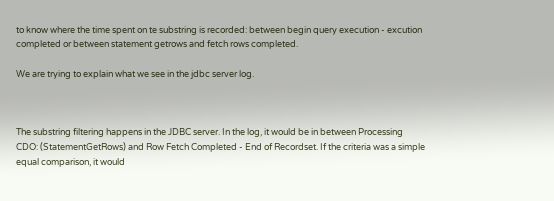to know where the time spent on te substring is recorded: between begin query execution - excution completed or between statement getrows and fetch rows completed.

We are trying to explain what we see in the jdbc server log.



The substring filtering happens in the JDBC server. In the log, it would be in between Processing CDO: (StatementGetRows) and Row Fetch Completed - End of Recordset. If the criteria was a simple equal comparison, it would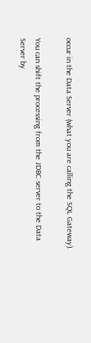occur in the Data Server (what you are calling the SQL Gateway).

You can shift the processing from the JDBC server to the Data Server by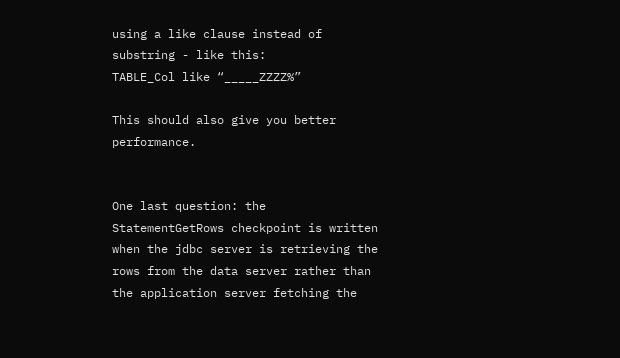using a like clause instead of substring - like this:
TABLE_Col like “_____ZZZZ%”

This should also give you better performance.


One last question: the StatementGetRows checkpoint is written when the jdbc server is retrieving the rows from the data server rather than the application server fetching the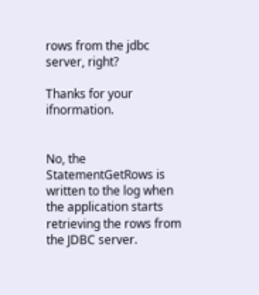rows from the jdbc server, right?

Thanks for your ifnormation.


No, the StatementGetRows is written to the log when the application starts retrieving the rows from the JDBC server.